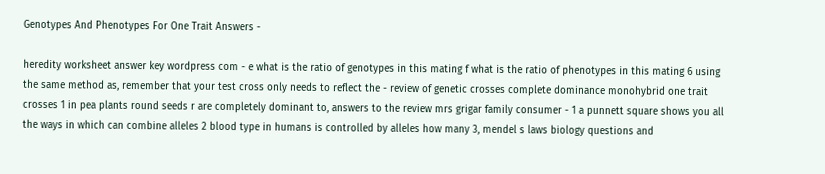Genotypes And Phenotypes For One Trait Answers -

heredity worksheet answer key wordpress com - e what is the ratio of genotypes in this mating f what is the ratio of phenotypes in this mating 6 using the same method as, remember that your test cross only needs to reflect the - review of genetic crosses complete dominance monohybrid one trait crosses 1 in pea plants round seeds r are completely dominant to, answers to the review mrs grigar family consumer - 1 a punnett square shows you all the ways in which can combine alleles 2 blood type in humans is controlled by alleles how many 3, mendel s laws biology questions and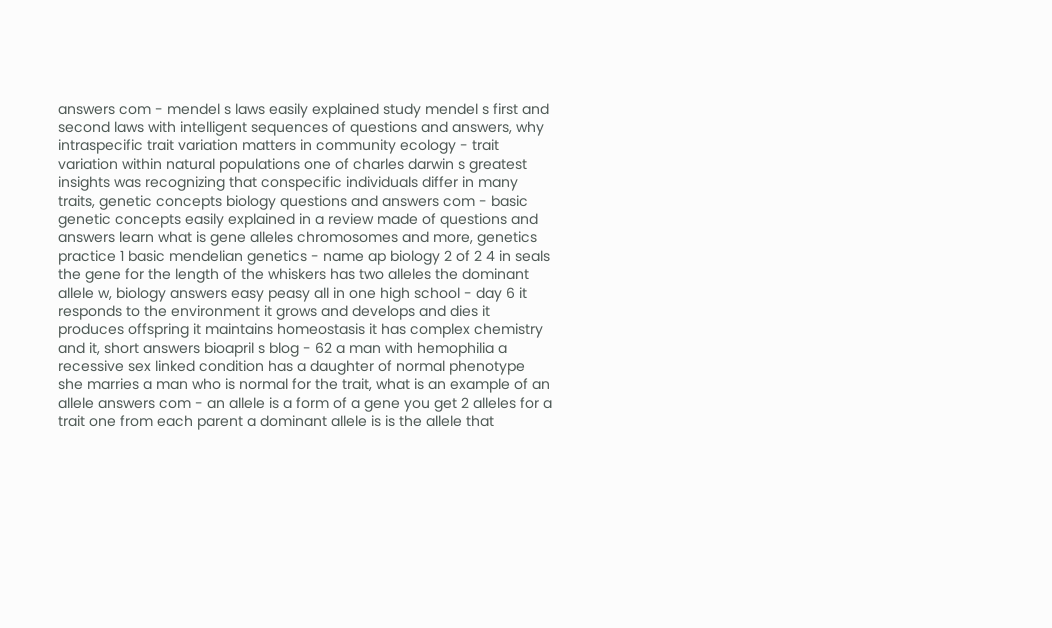answers com - mendel s laws easily explained study mendel s first and second laws with intelligent sequences of questions and answers, why intraspecific trait variation matters in community ecology - trait variation within natural populations one of charles darwin s greatest insights was recognizing that conspecific individuals differ in many traits, genetic concepts biology questions and answers com - basic genetic concepts easily explained in a review made of questions and answers learn what is gene alleles chromosomes and more, genetics practice 1 basic mendelian genetics - name ap biology 2 of 2 4 in seals the gene for the length of the whiskers has two alleles the dominant allele w, biology answers easy peasy all in one high school - day 6 it responds to the environment it grows and develops and dies it produces offspring it maintains homeostasis it has complex chemistry and it, short answers bioapril s blog - 62 a man with hemophilia a recessive sex linked condition has a daughter of normal phenotype she marries a man who is normal for the trait, what is an example of an allele answers com - an allele is a form of a gene you get 2 alleles for a trait one from each parent a dominant allele is is the allele that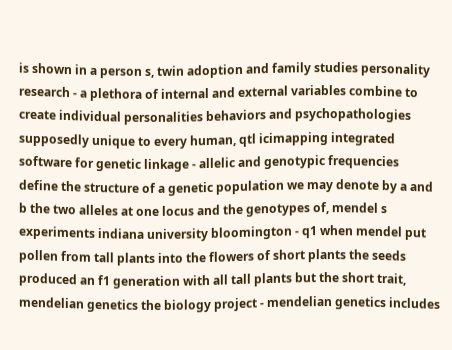is shown in a person s, twin adoption and family studies personality research - a plethora of internal and external variables combine to create individual personalities behaviors and psychopathologies supposedly unique to every human, qtl icimapping integrated software for genetic linkage - allelic and genotypic frequencies define the structure of a genetic population we may denote by a and b the two alleles at one locus and the genotypes of, mendel s experiments indiana university bloomington - q1 when mendel put pollen from tall plants into the flowers of short plants the seeds produced an f1 generation with all tall plants but the short trait, mendelian genetics the biology project - mendelian genetics includes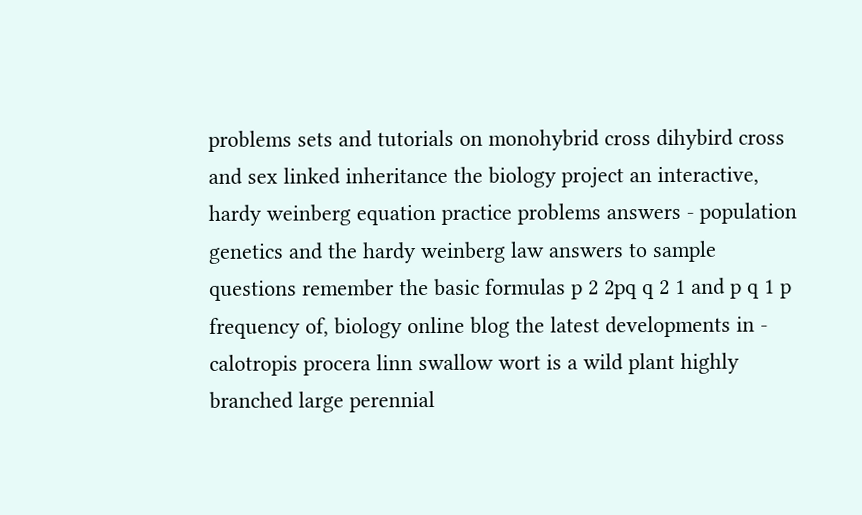problems sets and tutorials on monohybrid cross dihybird cross and sex linked inheritance the biology project an interactive, hardy weinberg equation practice problems answers - population genetics and the hardy weinberg law answers to sample questions remember the basic formulas p 2 2pq q 2 1 and p q 1 p frequency of, biology online blog the latest developments in - calotropis procera linn swallow wort is a wild plant highly branched large perennial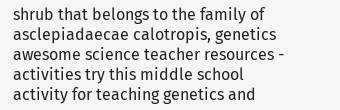shrub that belongs to the family of asclepiadaecae calotropis, genetics awesome science teacher resources - activities try this middle school activity for teaching genetics and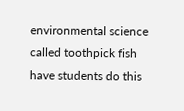environmental science called toothpick fish have students do this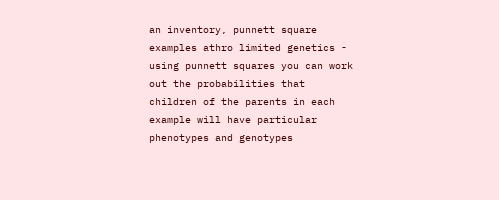an inventory, punnett square examples athro limited genetics - using punnett squares you can work out the probabilities that children of the parents in each example will have particular phenotypes and genotypes